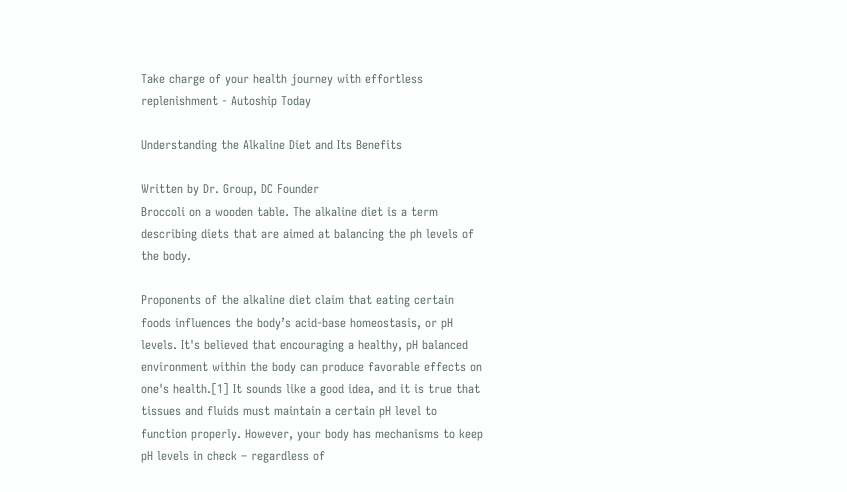Take charge of your health journey with effortless replenishment - Autoship Today

Understanding the Alkaline Diet and Its Benefits

Written by Dr. Group, DC Founder
Broccoli on a wooden table. The alkaline diet is a term describing diets that are aimed at balancing the ph levels of the body.

Proponents of the alkaline diet claim that eating certain foods influences the body’s acid-base homeostasis, or pH levels. It's believed that encouraging a healthy, pH balanced environment within the body can produce favorable effects on one's health.[1] It sounds like a good idea, and it is true that tissues and fluids must maintain a certain pH level to function properly. However, your body has mechanisms to keep pH levels in check – regardless of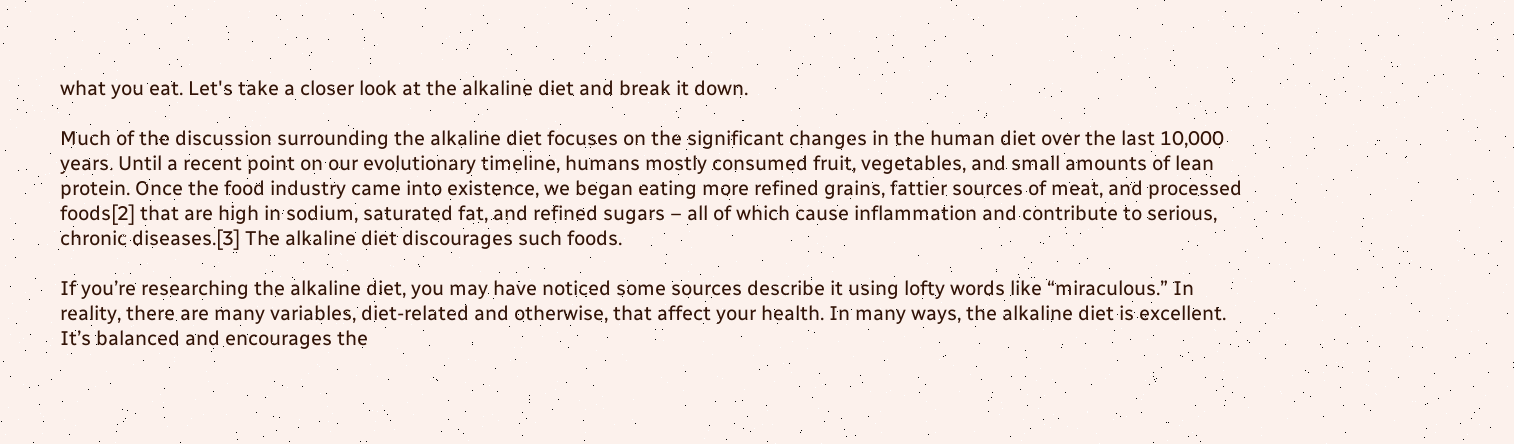what you eat. Let's take a closer look at the alkaline diet and break it down.

Much of the discussion surrounding the alkaline diet focuses on the significant changes in the human diet over the last 10,000 years. Until a recent point on our evolutionary timeline, humans mostly consumed fruit, vegetables, and small amounts of lean protein. Once the food industry came into existence, we began eating more refined grains, fattier sources of meat, and processed foods[2] that are high in sodium, saturated fat, and refined sugars – all of which cause inflammation and contribute to serious, chronic diseases.[3] The alkaline diet discourages such foods.

If you’re researching the alkaline diet, you may have noticed some sources describe it using lofty words like “miraculous.” In reality, there are many variables, diet-related and otherwise, that affect your health. In many ways, the alkaline diet is excellent. It’s balanced and encourages the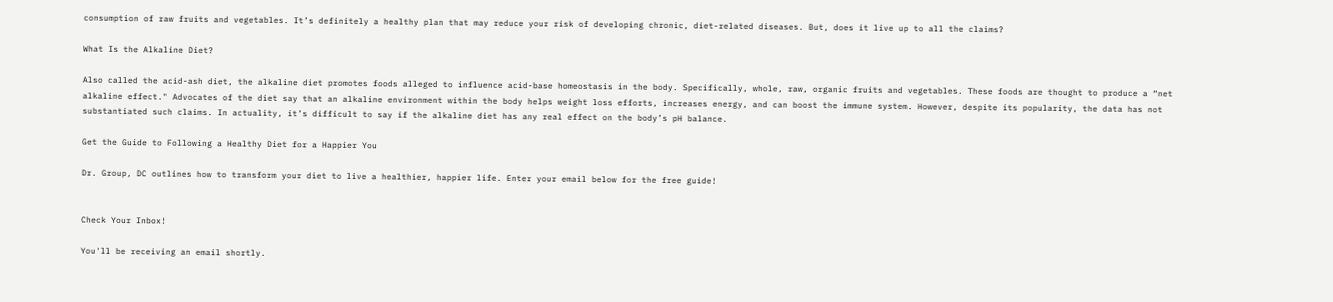consumption of raw fruits and vegetables. It’s definitely a healthy plan that may reduce your risk of developing chronic, diet-related diseases. But, does it live up to all the claims?

What Is the Alkaline Diet?

Also called the acid-ash diet, the alkaline diet promotes foods alleged to influence acid-base homeostasis in the body. Specifically, whole, raw, organic fruits and vegetables. These foods are thought to produce a “net alkaline effect." Advocates of the diet say that an alkaline environment within the body helps weight loss efforts, increases energy, and can boost the immune system. However, despite its popularity, the data has not substantiated such claims. In actuality, it’s difficult to say if the alkaline diet has any real effect on the body’s pH balance.

Get the Guide to Following a Healthy Diet for a Happier You

Dr. Group, DC outlines how to transform your diet to live a healthier, happier life. Enter your email below for the free guide!


Check Your Inbox!

You'll be receiving an email shortly.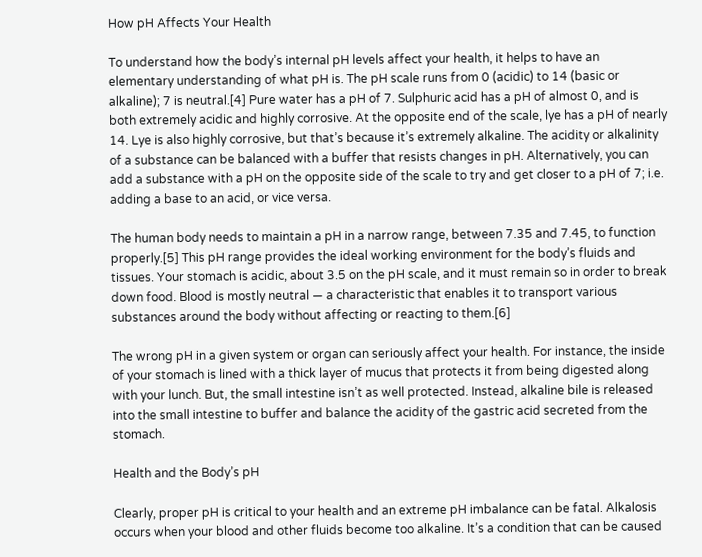How pH Affects Your Health

To understand how the body’s internal pH levels affect your health, it helps to have an elementary understanding of what pH is. The pH scale runs from 0 (acidic) to 14 (basic or alkaline); 7 is neutral.[4] Pure water has a pH of 7. Sulphuric acid has a pH of almost 0, and is both extremely acidic and highly corrosive. At the opposite end of the scale, lye has a pH of nearly 14. Lye is also highly corrosive, but that’s because it’s extremely alkaline. The acidity or alkalinity of a substance can be balanced with a buffer that resists changes in pH. Alternatively, you can add a substance with a pH on the opposite side of the scale to try and get closer to a pH of 7; i.e. adding a base to an acid, or vice versa.

The human body needs to maintain a pH in a narrow range, between 7.35 and 7.45, to function properly.[5] This pH range provides the ideal working environment for the body’s fluids and tissues. Your stomach is acidic, about 3.5 on the pH scale, and it must remain so in order to break down food. Blood is mostly neutral — a characteristic that enables it to transport various substances around the body without affecting or reacting to them.[6]

The wrong pH in a given system or organ can seriously affect your health. For instance, the inside of your stomach is lined with a thick layer of mucus that protects it from being digested along with your lunch. But, the small intestine isn’t as well protected. Instead, alkaline bile is released into the small intestine to buffer and balance the acidity of the gastric acid secreted from the stomach.

Health and the Body’s pH

Clearly, proper pH is critical to your health and an extreme pH imbalance can be fatal. Alkalosis occurs when your blood and other fluids become too alkaline. It’s a condition that can be caused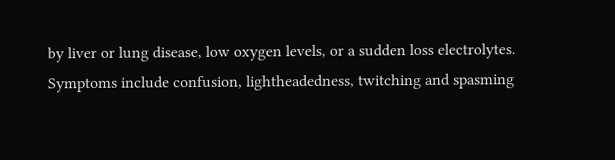by liver or lung disease, low oxygen levels, or a sudden loss electrolytes. Symptoms include confusion, lightheadedness, twitching and spasming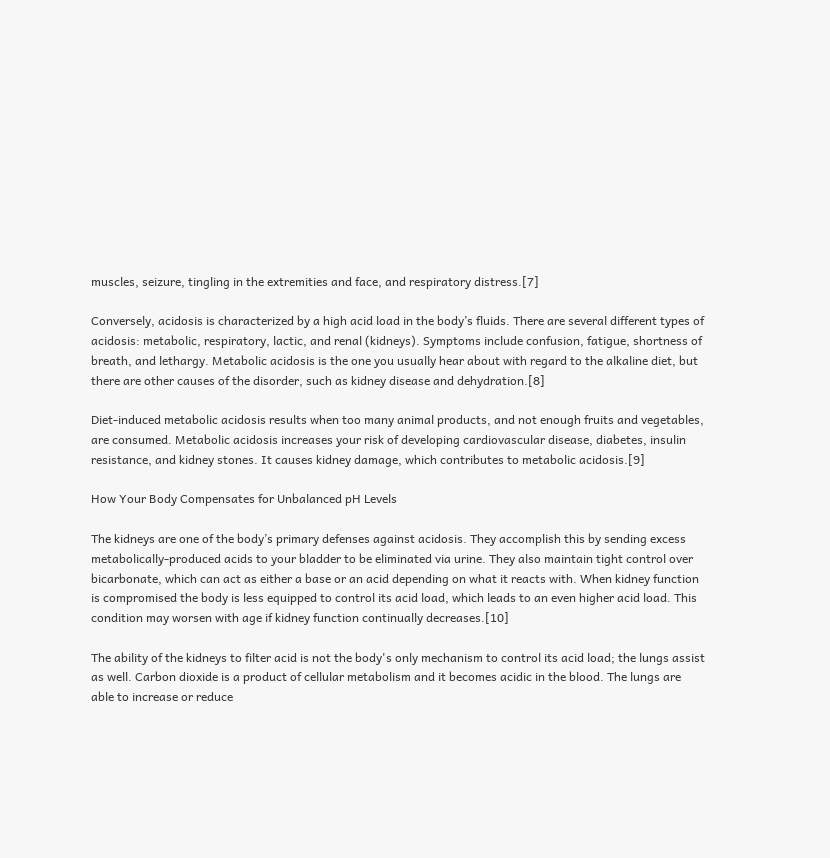muscles, seizure, tingling in the extremities and face, and respiratory distress.[7]

Conversely, acidosis is characterized by a high acid load in the body’s fluids. There are several different types of acidosis: metabolic, respiratory, lactic, and renal (kidneys). Symptoms include confusion, fatigue, shortness of breath, and lethargy. Metabolic acidosis is the one you usually hear about with regard to the alkaline diet, but there are other causes of the disorder, such as kidney disease and dehydration.[8]

Diet-induced metabolic acidosis results when too many animal products, and not enough fruits and vegetables, are consumed. Metabolic acidosis increases your risk of developing cardiovascular disease, diabetes, insulin resistance, and kidney stones. It causes kidney damage, which contributes to metabolic acidosis.[9]

How Your Body Compensates for Unbalanced pH Levels

The kidneys are one of the body’s primary defenses against acidosis. They accomplish this by sending excess metabolically-produced acids to your bladder to be eliminated via urine. They also maintain tight control over bicarbonate, which can act as either a base or an acid depending on what it reacts with. When kidney function is compromised the body is less equipped to control its acid load, which leads to an even higher acid load. This condition may worsen with age if kidney function continually decreases.[10]

The ability of the kidneys to filter acid is not the body's only mechanism to control its acid load; the lungs assist as well. Carbon dioxide is a product of cellular metabolism and it becomes acidic in the blood. The lungs are able to increase or reduce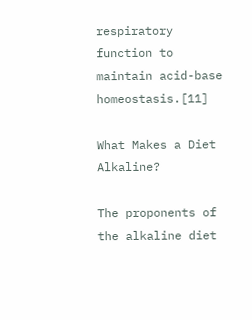respiratory function to maintain acid-base homeostasis.[11]

What Makes a Diet Alkaline?

The proponents of the alkaline diet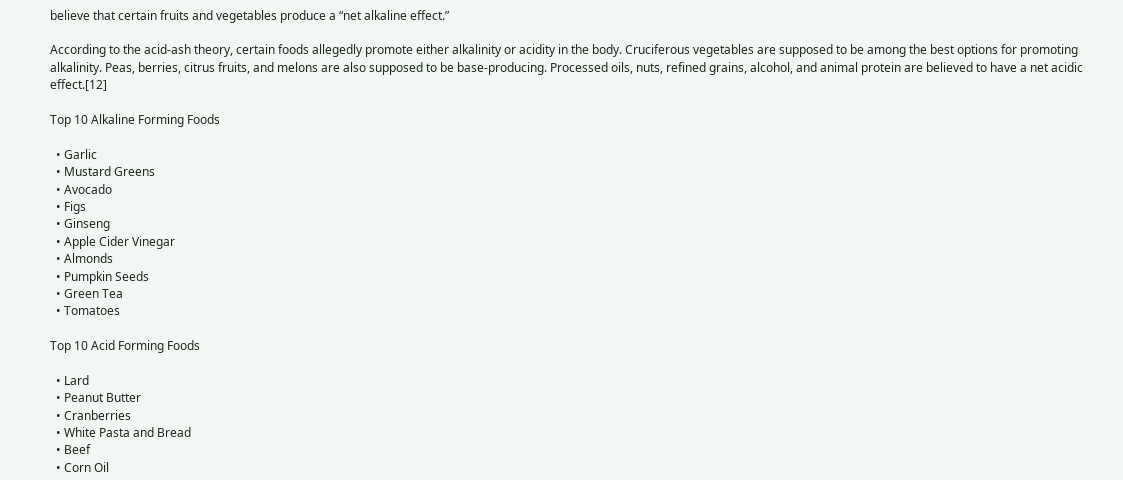believe that certain fruits and vegetables produce a “net alkaline effect.”

According to the acid-ash theory, certain foods allegedly promote either alkalinity or acidity in the body. Cruciferous vegetables are supposed to be among the best options for promoting alkalinity. Peas, berries, citrus fruits, and melons are also supposed to be base-producing. Processed oils, nuts, refined grains, alcohol, and animal protein are believed to have a net acidic effect.[12]

Top 10 Alkaline Forming Foods

  • Garlic
  • Mustard Greens
  • Avocado
  • Figs
  • Ginseng
  • Apple Cider Vinegar
  • Almonds
  • Pumpkin Seeds
  • Green Tea
  • Tomatoes

Top 10 Acid Forming Foods

  • Lard
  • Peanut Butter
  • Cranberries
  • White Pasta and Bread
  • Beef
  • Corn Oil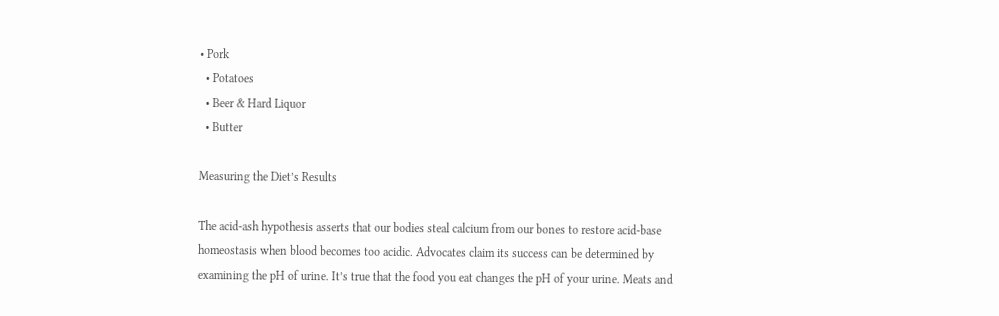• Pork
  • Potatoes
  • Beer & Hard Liquor
  • Butter

Measuring the Diet’s Results

The acid-ash hypothesis asserts that our bodies steal calcium from our bones to restore acid-base homeostasis when blood becomes too acidic. Advocates claim its success can be determined by examining the pH of urine. It’s true that the food you eat changes the pH of your urine. Meats and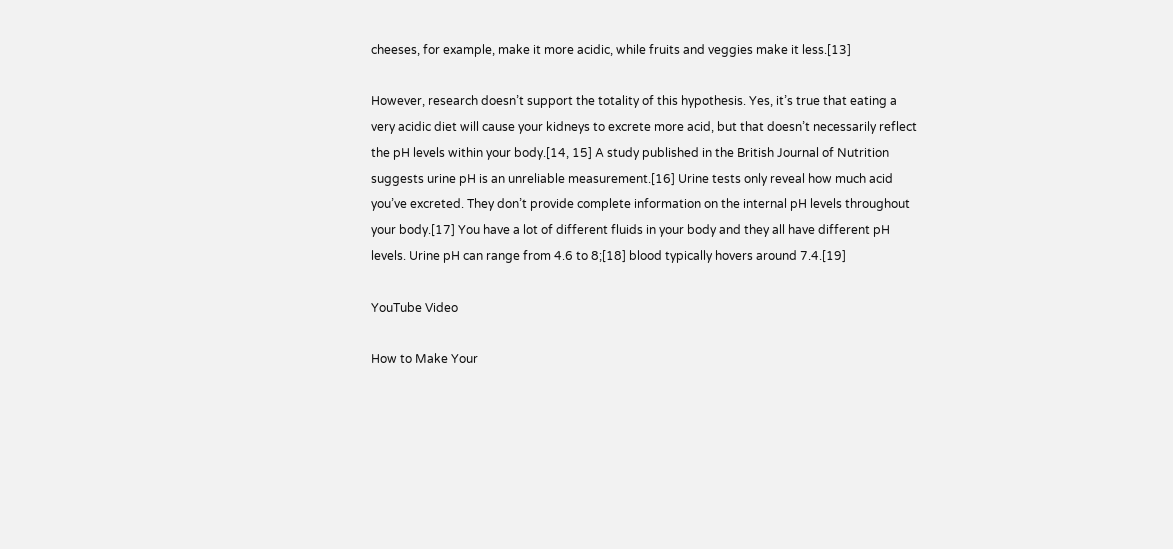cheeses, for example, make it more acidic, while fruits and veggies make it less.[13]

However, research doesn’t support the totality of this hypothesis. Yes, it’s true that eating a very acidic diet will cause your kidneys to excrete more acid, but that doesn’t necessarily reflect the pH levels within your body.[14, 15] A study published in the British Journal of Nutrition suggests urine pH is an unreliable measurement.[16] Urine tests only reveal how much acid you’ve excreted. They don’t provide complete information on the internal pH levels throughout your body.[17] You have a lot of different fluids in your body and they all have different pH levels. Urine pH can range from 4.6 to 8;[18] blood typically hovers around 7.4.[19]

YouTube Video

How to Make Your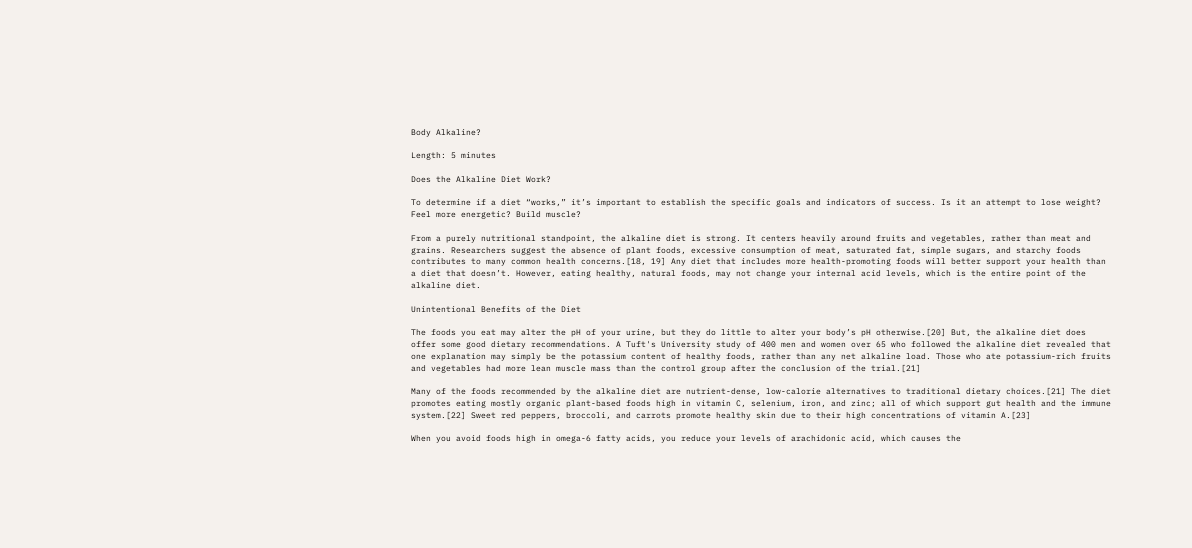Body Alkaline?

Length: 5 minutes

Does the Alkaline Diet Work?

To determine if a diet “works,” it’s important to establish the specific goals and indicators of success. Is it an attempt to lose weight? Feel more energetic? Build muscle?

From a purely nutritional standpoint, the alkaline diet is strong. It centers heavily around fruits and vegetables, rather than meat and grains. Researchers suggest the absence of plant foods, excessive consumption of meat, saturated fat, simple sugars, and starchy foods contributes to many common health concerns.[18, 19] Any diet that includes more health-promoting foods will better support your health than a diet that doesn’t. However, eating healthy, natural foods, may not change your internal acid levels, which is the entire point of the alkaline diet.

Unintentional Benefits of the Diet

The foods you eat may alter the pH of your urine, but they do little to alter your body’s pH otherwise.[20] But, the alkaline diet does offer some good dietary recommendations. A Tuft's University study of 400 men and women over 65 who followed the alkaline diet revealed that one explanation may simply be the potassium content of healthy foods, rather than any net alkaline load. Those who ate potassium-rich fruits and vegetables had more lean muscle mass than the control group after the conclusion of the trial.[21]

Many of the foods recommended by the alkaline diet are nutrient-dense, low-calorie alternatives to traditional dietary choices.[21] The diet promotes eating mostly organic plant-based foods high in vitamin C, selenium, iron, and zinc; all of which support gut health and the immune system.[22] Sweet red peppers, broccoli, and carrots promote healthy skin due to their high concentrations of vitamin A.[23]

When you avoid foods high in omega-6 fatty acids, you reduce your levels of arachidonic acid, which causes the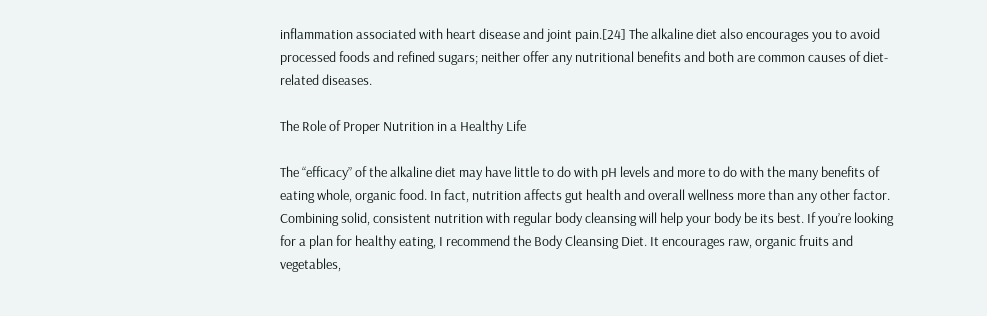inflammation associated with heart disease and joint pain.[24] The alkaline diet also encourages you to avoid processed foods and refined sugars; neither offer any nutritional benefits and both are common causes of diet-related diseases.

The Role of Proper Nutrition in a Healthy Life

The “efficacy” of the alkaline diet may have little to do with pH levels and more to do with the many benefits of eating whole, organic food. In fact, nutrition affects gut health and overall wellness more than any other factor. Combining solid, consistent nutrition with regular body cleansing will help your body be its best. If you’re looking for a plan for healthy eating, I recommend the Body Cleansing Diet. It encourages raw, organic fruits and vegetables,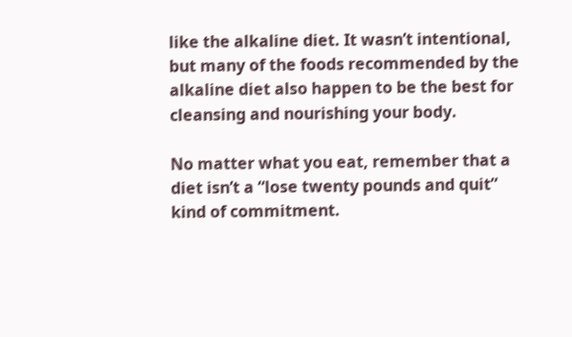like the alkaline diet. It wasn’t intentional, but many of the foods recommended by the alkaline diet also happen to be the best for cleansing and nourishing your body.

No matter what you eat, remember that a diet isn’t a “lose twenty pounds and quit” kind of commitment.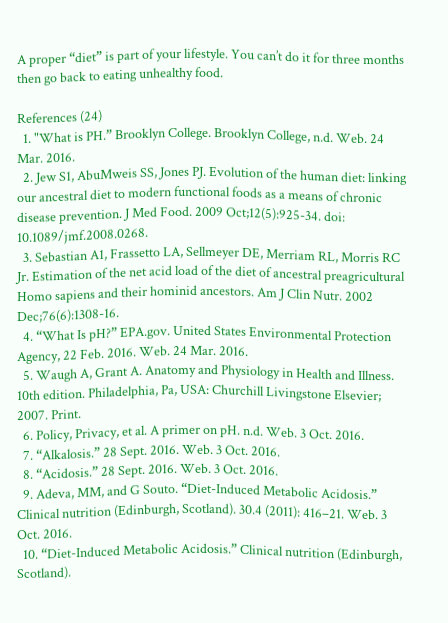A proper “diet” is part of your lifestyle. You can’t do it for three months then go back to eating unhealthy food.

References (24)
  1. "What is PH.” Brooklyn College. Brooklyn College, n.d. Web. 24 Mar. 2016.
  2. Jew S1, AbuMweis SS, Jones PJ. Evolution of the human diet: linking our ancestral diet to modern functional foods as a means of chronic disease prevention. J Med Food. 2009 Oct;12(5):925-34. doi: 10.1089/jmf.2008.0268.
  3. Sebastian A1, Frassetto LA, Sellmeyer DE, Merriam RL, Morris RC Jr. Estimation of the net acid load of the diet of ancestral preagricultural Homo sapiens and their hominid ancestors. Am J Clin Nutr. 2002 Dec;76(6):1308-16.
  4. “What Is pH?” EPA.gov. United States Environmental Protection Agency, 22 Feb. 2016. Web. 24 Mar. 2016.
  5. Waugh A, Grant A. Anatomy and Physiology in Health and Illness. 10th edition. Philadelphia, Pa, USA: Churchill Livingstone Elsevier; 2007. Print.
  6. Policy, Privacy, et al. A primer on pH. n.d. Web. 3 Oct. 2016.
  7. “Alkalosis.” 28 Sept. 2016. Web. 3 Oct. 2016.
  8. “Acidosis.” 28 Sept. 2016. Web. 3 Oct. 2016.
  9. Adeva, MM, and G Souto. “Diet-Induced Metabolic Acidosis.” Clinical nutrition (Edinburgh, Scotland). 30.4 (2011): 416–21. Web. 3 Oct. 2016.
  10. “Diet-Induced Metabolic Acidosis.” Clinical nutrition (Edinburgh, Scotland).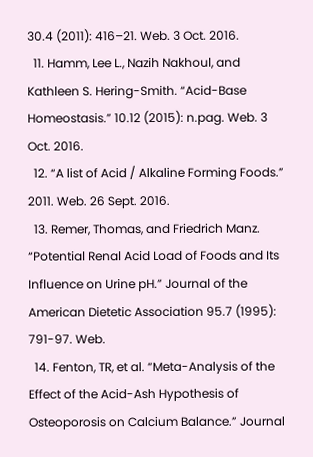30.4 (2011): 416–21. Web. 3 Oct. 2016.
  11. Hamm, Lee L., Nazih Nakhoul, and Kathleen S. Hering-Smith. “Acid-Base Homeostasis.” 10.12 (2015): n.pag. Web. 3 Oct. 2016.
  12. “A list of Acid / Alkaline Forming Foods.” 2011. Web. 26 Sept. 2016.
  13. Remer, Thomas, and Friedrich Manz. “Potential Renal Acid Load of Foods and Its Influence on Urine pH.” Journal of the American Dietetic Association 95.7 (1995): 791-97. Web.
  14. Fenton, TR, et al. “Meta-Analysis of the Effect of the Acid-Ash Hypothesis of Osteoporosis on Calcium Balance.” Journal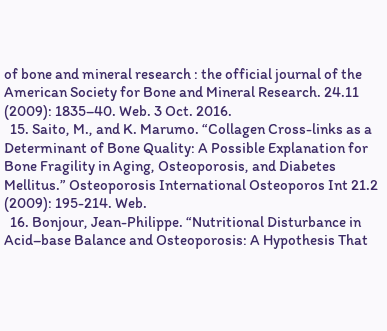of bone and mineral research : the official journal of the American Society for Bone and Mineral Research. 24.11 (2009): 1835–40. Web. 3 Oct. 2016.
  15. Saito, M., and K. Marumo. “Collagen Cross-links as a Determinant of Bone Quality: A Possible Explanation for Bone Fragility in Aging, Osteoporosis, and Diabetes Mellitus.” Osteoporosis International Osteoporos Int 21.2 (2009): 195-214. Web.
  16. Bonjour, Jean-Philippe. “Nutritional Disturbance in Acid–base Balance and Osteoporosis: A Hypothesis That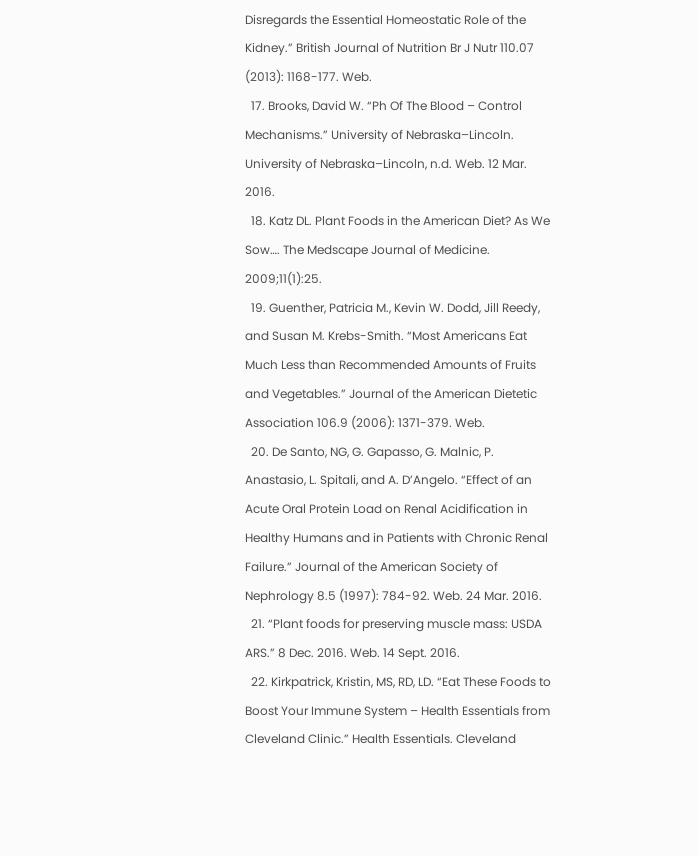Disregards the Essential Homeostatic Role of the Kidney.” British Journal of Nutrition Br J Nutr 110.07 (2013): 1168-177. Web.
  17. Brooks, David W. “Ph Of The Blood – Control Mechanisms.” University of Nebraska–Lincoln. University of Nebraska–Lincoln, n.d. Web. 12 Mar. 2016.
  18. Katz DL. Plant Foods in the American Diet? As We Sow…. The Medscape Journal of Medicine. 2009;11(1):25.
  19. Guenther, Patricia M., Kevin W. Dodd, Jill Reedy, and Susan M. Krebs-Smith. “Most Americans Eat Much Less than Recommended Amounts of Fruits and Vegetables.” Journal of the American Dietetic Association 106.9 (2006): 1371-379. Web.
  20. De Santo, NG, G. Gapasso, G. Malnic, P. Anastasio, L. Spitali, and A. D’Angelo. “Effect of an Acute Oral Protein Load on Renal Acidification in Healthy Humans and in Patients with Chronic Renal Failure.” Journal of the American Society of Nephrology 8.5 (1997): 784-92. Web. 24 Mar. 2016.
  21. “Plant foods for preserving muscle mass: USDA ARS.” 8 Dec. 2016. Web. 14 Sept. 2016.
  22. Kirkpatrick, Kristin, MS, RD, LD. “Eat These Foods to Boost Your Immune System – Health Essentials from Cleveland Clinic.” Health Essentials. Cleveland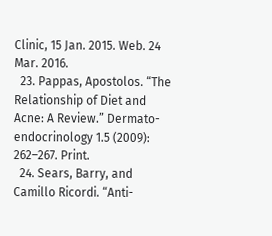Clinic, 15 Jan. 2015. Web. 24 Mar. 2016.
  23. Pappas, Apostolos. “The Relationship of Diet and Acne: A Review.” Dermato-endocrinology 1.5 (2009): 262–267. Print.
  24. Sears, Barry, and Camillo Ricordi. “Anti-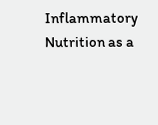Inflammatory Nutrition as a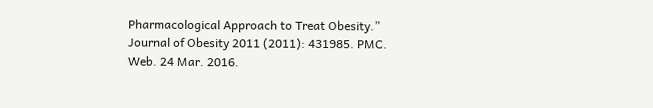Pharmacological Approach to Treat Obesity.” Journal of Obesity 2011 (2011): 431985. PMC. Web. 24 Mar. 2016.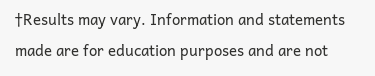†Results may vary. Information and statements made are for education purposes and are not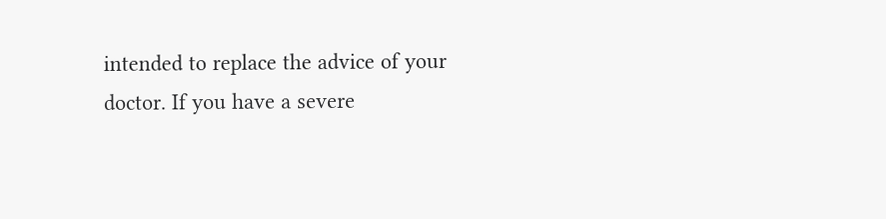intended to replace the advice of your doctor. If you have a severe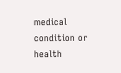medical condition or health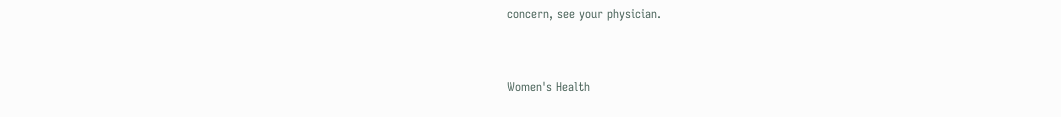concern, see your physician.


Women's Health